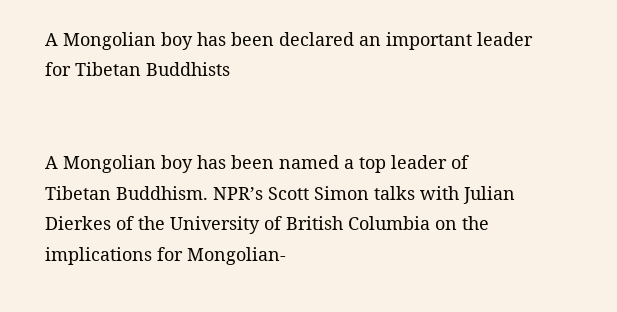A Mongolian boy has been declared an important leader for Tibetan Buddhists


A Mongolian boy has been named a top leader of Tibetan Buddhism. NPR’s Scott Simon talks with Julian Dierkes of the University of British Columbia on the implications for Mongolian-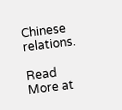Chinese relations.

Read More at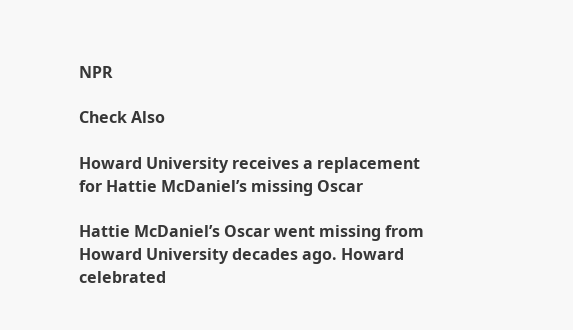NPR

Check Also

Howard University receives a replacement for Hattie McDaniel’s missing Oscar

Hattie McDaniel’s Oscar went missing from Howard University decades ago. Howard celebrated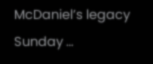McDaniel’s legacy Sunday …